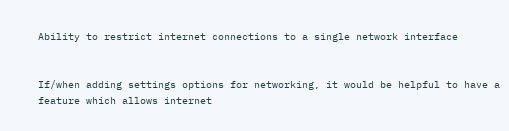Ability to restrict internet connections to a single network interface


If/when adding settings options for networking, it would be helpful to have a feature which allows internet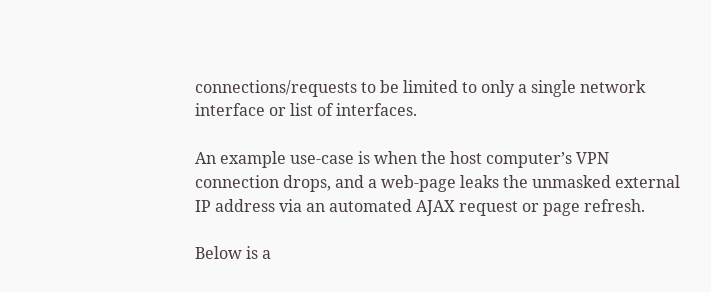connections/requests to be limited to only a single network interface or list of interfaces.

An example use-case is when the host computer’s VPN connection drops, and a web-page leaks the unmasked external IP address via an automated AJAX request or page refresh.

Below is a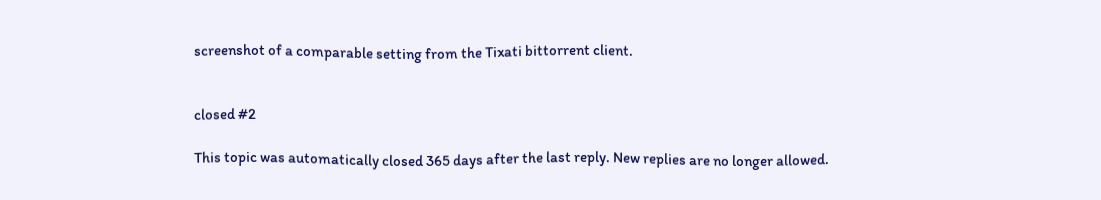screenshot of a comparable setting from the Tixati bittorrent client.


closed #2

This topic was automatically closed 365 days after the last reply. New replies are no longer allowed.